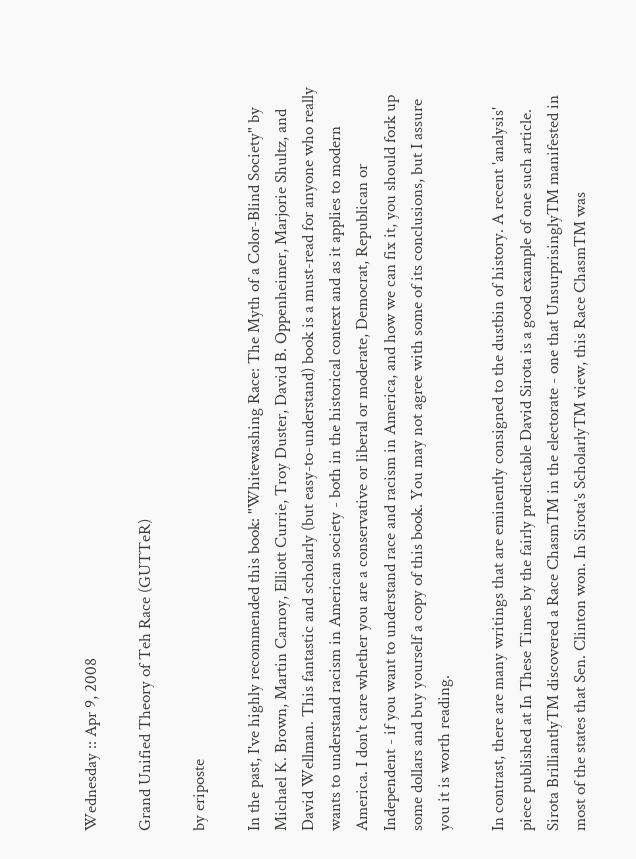Wednesday :: Apr 9, 2008

Grand Unified Theory of Teh Race (GUTTeR)

by eriposte

In the past, I've highly recommended this book: "Whitewashing Race: The Myth of a Color-Blind Society" by Michael K. Brown, Martin Carnoy, Elliott Currie, Troy Duster, David B. Oppenheimer, Marjorie Shultz, and David Wellman. This fantastic and scholarly (but easy-to-understand) book is a must-read for anyone who really wants to understand racism in American society - both in the historical context and as it applies to modern America. I don't care whether you are a conservative or liberal or moderate, Democrat, Republican or Independent - if you want to understand race and racism in America, and how we can fix it, you should fork up some dollars and buy yourself a copy of this book. You may not agree with some of its conclusions, but I assure you it is worth reading.

In contrast, there are many writings that are eminently consigned to the dustbin of history. A recent 'analysis' piece published at In These Times by the fairly predictable David Sirota is a good example of one such article. Sirota BrilliantlyTM discovered a Race ChasmTM in the electorate - one that UnsurprisinglyTM manifested in most of the states that Sen. Clinton won. In Sirota's ScholarlyTM view, this Race ChasmTM was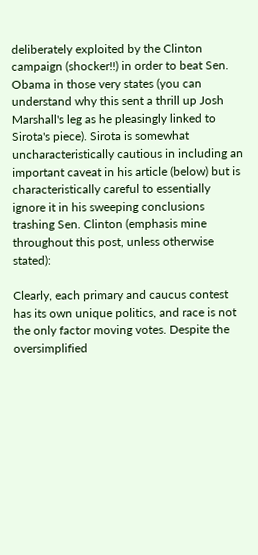deliberately exploited by the Clinton campaign (shocker!!) in order to beat Sen. Obama in those very states (you can understand why this sent a thrill up Josh Marshall's leg as he pleasingly linked to Sirota's piece). Sirota is somewhat uncharacteristically cautious in including an important caveat in his article (below) but is characteristically careful to essentially ignore it in his sweeping conclusions trashing Sen. Clinton (emphasis mine throughout this post, unless otherwise stated):

Clearly, each primary and caucus contest has its own unique politics, and race is not the only factor moving votes. Despite the oversimplified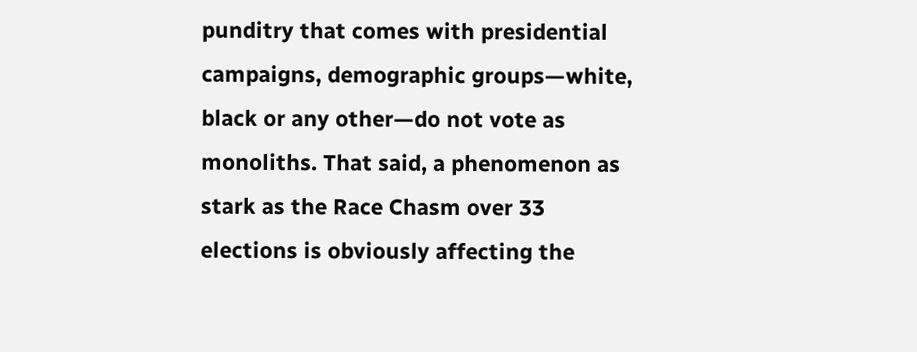punditry that comes with presidential campaigns, demographic groups—white, black or any other—do not vote as monoliths. That said, a phenomenon as stark as the Race Chasm over 33 elections is obviously affecting the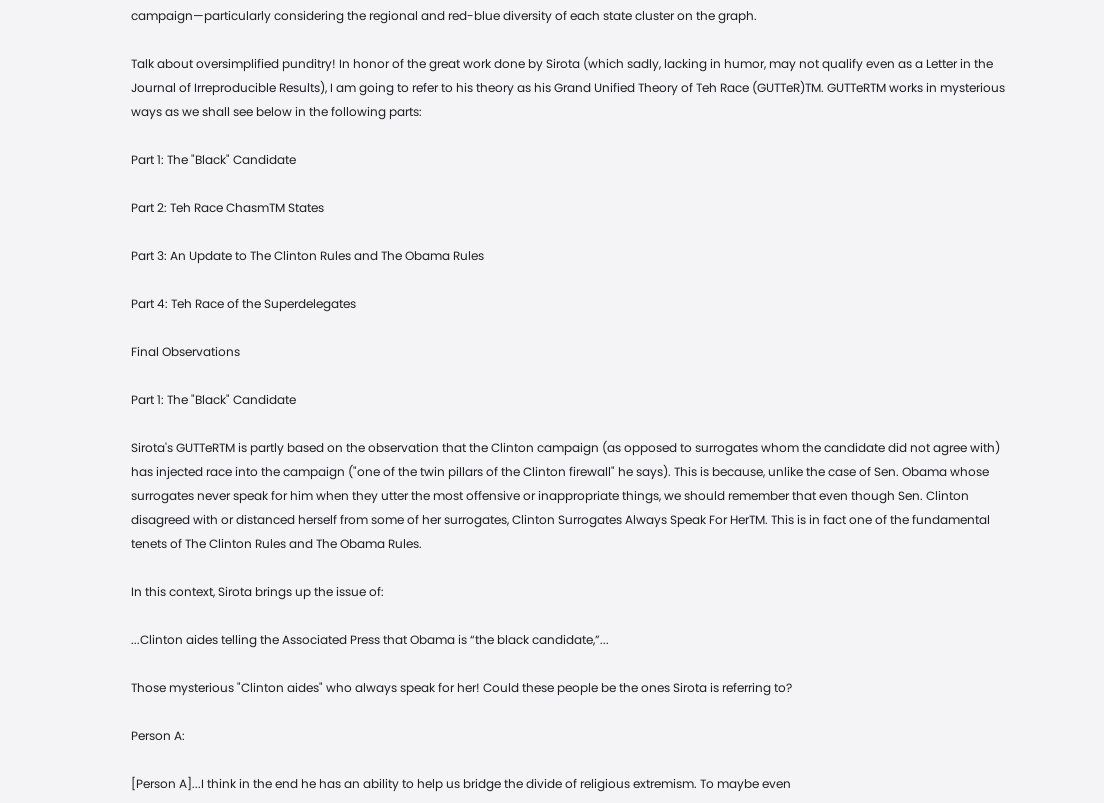campaign—particularly considering the regional and red-blue diversity of each state cluster on the graph.

Talk about oversimplified punditry! In honor of the great work done by Sirota (which sadly, lacking in humor, may not qualify even as a Letter in the Journal of Irreproducible Results), I am going to refer to his theory as his Grand Unified Theory of Teh Race (GUTTeR)TM. GUTTeRTM works in mysterious ways as we shall see below in the following parts:

Part 1: The "Black" Candidate

Part 2: Teh Race ChasmTM States

Part 3: An Update to The Clinton Rules and The Obama Rules

Part 4: Teh Race of the Superdelegates

Final Observations

Part 1: The "Black" Candidate

Sirota's GUTTeRTM is partly based on the observation that the Clinton campaign (as opposed to surrogates whom the candidate did not agree with) has injected race into the campaign ("one of the twin pillars of the Clinton firewall" he says). This is because, unlike the case of Sen. Obama whose surrogates never speak for him when they utter the most offensive or inappropriate things, we should remember that even though Sen. Clinton disagreed with or distanced herself from some of her surrogates, Clinton Surrogates Always Speak For HerTM. This is in fact one of the fundamental tenets of The Clinton Rules and The Obama Rules.

In this context, Sirota brings up the issue of:

...Clinton aides telling the Associated Press that Obama is “the black candidate,”...

Those mysterious "Clinton aides" who always speak for her! Could these people be the ones Sirota is referring to?

Person A:

[Person A]...I think in the end he has an ability to help us bridge the divide of religious extremism. To maybe even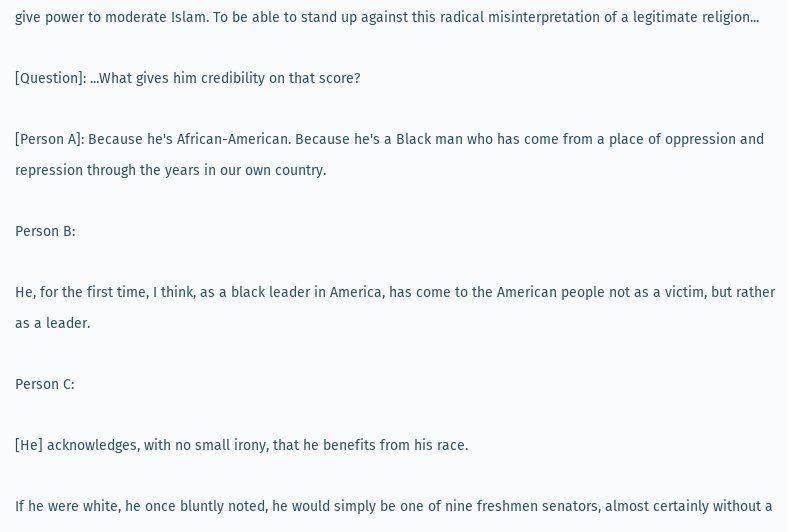give power to moderate Islam. To be able to stand up against this radical misinterpretation of a legitimate religion...

[Question]: ...What gives him credibility on that score?

[Person A]: Because he's African-American. Because he's a Black man who has come from a place of oppression and repression through the years in our own country.

Person B:

He, for the first time, I think, as a black leader in America, has come to the American people not as a victim, but rather as a leader.

Person C:

[He] acknowledges, with no small irony, that he benefits from his race.

If he were white, he once bluntly noted, he would simply be one of nine freshmen senators, almost certainly without a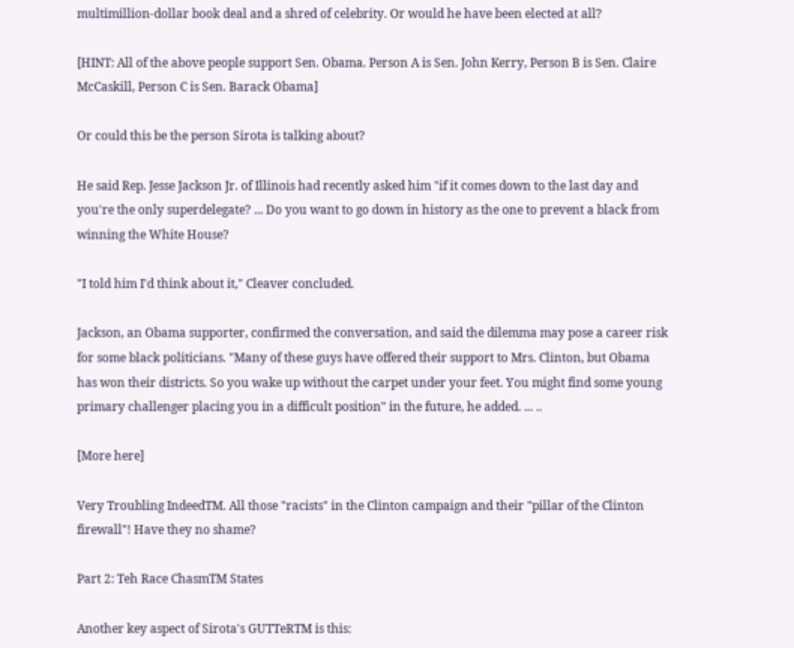multimillion-dollar book deal and a shred of celebrity. Or would he have been elected at all?

[HINT: All of the above people support Sen. Obama. Person A is Sen. John Kerry, Person B is Sen. Claire McCaskill, Person C is Sen. Barack Obama]

Or could this be the person Sirota is talking about?

He said Rep. Jesse Jackson Jr. of Illinois had recently asked him "if it comes down to the last day and you're the only superdelegate? ... Do you want to go down in history as the one to prevent a black from winning the White House?

"I told him I'd think about it," Cleaver concluded.

Jackson, an Obama supporter, confirmed the conversation, and said the dilemma may pose a career risk for some black politicians. "Many of these guys have offered their support to Mrs. Clinton, but Obama has won their districts. So you wake up without the carpet under your feet. You might find some young primary challenger placing you in a difficult position" in the future, he added. ... ..

[More here]

Very Troubling IndeedTM. All those "racists" in the Clinton campaign and their "pillar of the Clinton firewall"! Have they no shame?

Part 2: Teh Race ChasmTM States

Another key aspect of Sirota's GUTTeRTM is this: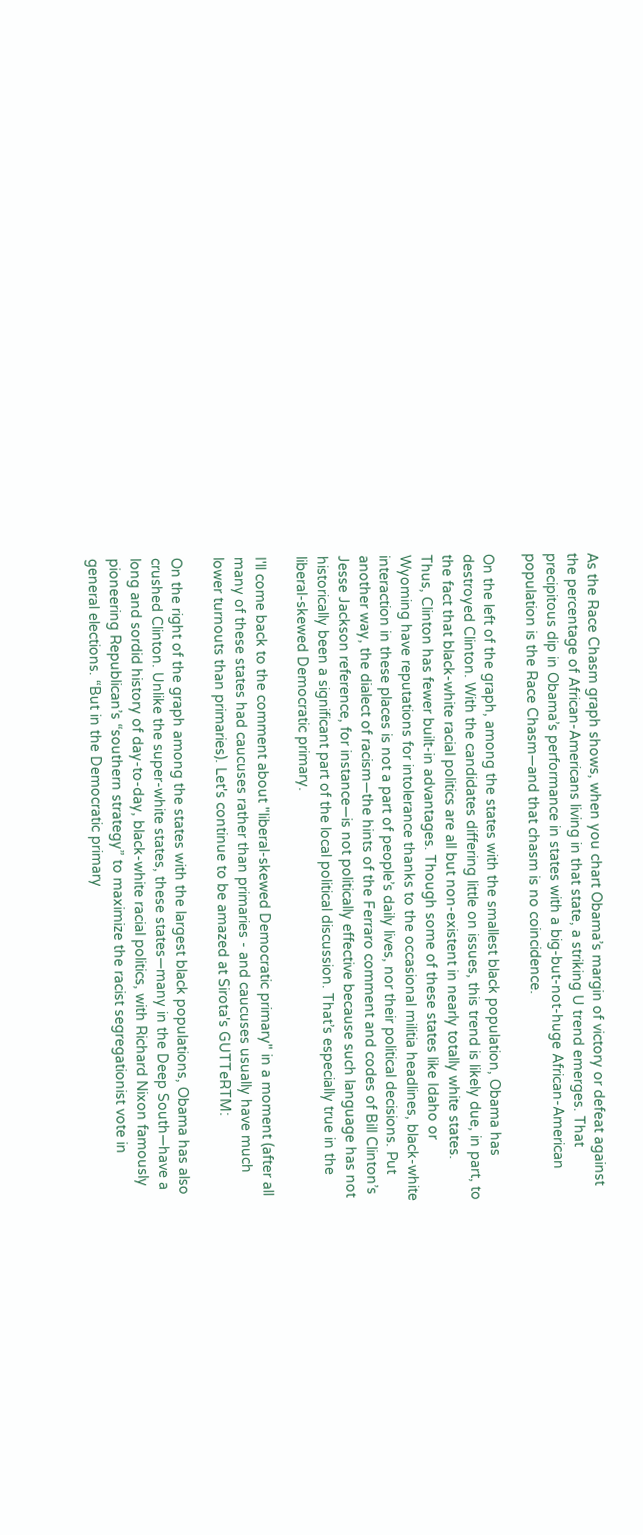As the Race Chasm graph shows, when you chart Obama’s margin of victory or defeat against the percentage of African-Americans living in that state, a striking U trend emerges. That precipitous dip in Obama’s performance in states with a big-but-not-huge African-American population is the Race Chasm—and that chasm is no coincidence.

On the left of the graph, among the states with the smallest black population, Obama has destroyed Clinton. With the candidates differing little on issues, this trend is likely due, in part, to the fact that black-white racial politics are all but non-existent in nearly totally white states. Thus, Clinton has fewer built-in advantages. Though some of these states like Idaho or Wyoming have reputations for intolerance thanks to the occasional militia headlines, black-white interaction in these places is not a part of people’s daily lives, nor their political decisions. Put another way, the dialect of racism—the hints of the Ferraro comment and codes of Bill Clinton’s Jesse Jackson reference, for instance—is not politically effective because such language has not historically been a significant part of the local political discussion. That’s especially true in the liberal-skewed Democratic primary.

I'll come back to the comment about "liberal-skewed Democratic primary" in a moment (after all many of these states had caucuses rather than primaries - and caucuses usually have much lower turnouts than primaries). Let's continue to be amazed at Sirota's GUTTeRTM:

On the right of the graph among the states with the largest black populations, Obama has also crushed Clinton. Unlike the super-white states, these states—many in the Deep South—have a long and sordid history of day-to-day, black-white racial politics, with Richard Nixon famously pioneering Republican’s “southern strategy” to maximize the racist segregationist vote in general elections. “But in the Democratic primary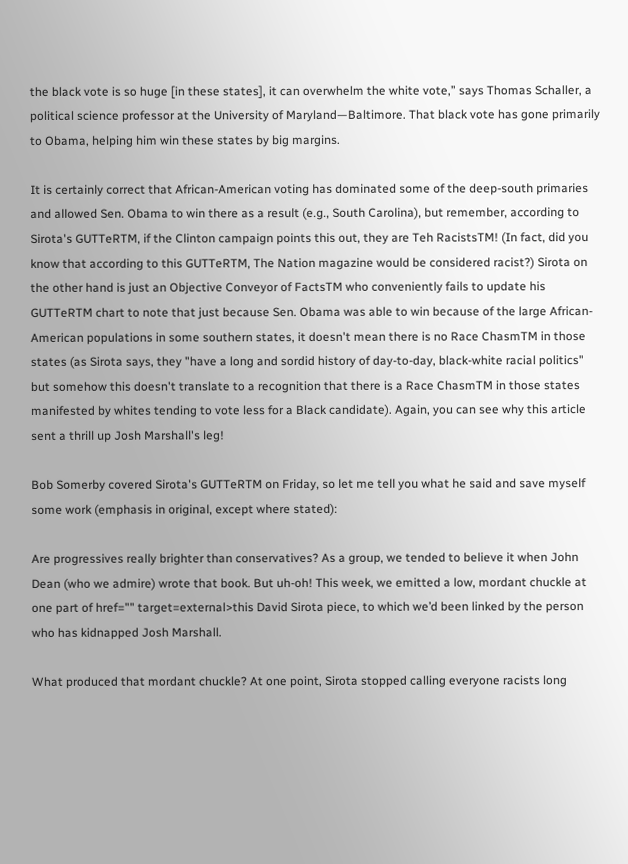the black vote is so huge [in these states], it can overwhelm the white vote,” says Thomas Schaller, a political science professor at the University of Maryland—Baltimore. That black vote has gone primarily to Obama, helping him win these states by big margins.

It is certainly correct that African-American voting has dominated some of the deep-south primaries and allowed Sen. Obama to win there as a result (e.g., South Carolina), but remember, according to Sirota's GUTTeRTM, if the Clinton campaign points this out, they are Teh RacistsTM! (In fact, did you know that according to this GUTTeRTM, The Nation magazine would be considered racist?) Sirota on the other hand is just an Objective Conveyor of FactsTM who conveniently fails to update his GUTTeRTM chart to note that just because Sen. Obama was able to win because of the large African-American populations in some southern states, it doesn't mean there is no Race ChasmTM in those states (as Sirota says, they "have a long and sordid history of day-to-day, black-white racial politics" but somehow this doesn't translate to a recognition that there is a Race ChasmTM in those states manifested by whites tending to vote less for a Black candidate). Again, you can see why this article sent a thrill up Josh Marshall's leg!

Bob Somerby covered Sirota's GUTTeRTM on Friday, so let me tell you what he said and save myself some work (emphasis in original, except where stated):

Are progressives really brighter than conservatives? As a group, we tended to believe it when John Dean (who we admire) wrote that book. But uh-oh! This week, we emitted a low, mordant chuckle at one part of href="" target=external>this David Sirota piece, to which we’d been linked by the person who has kidnapped Josh Marshall.

What produced that mordant chuckle? At one point, Sirota stopped calling everyone racists long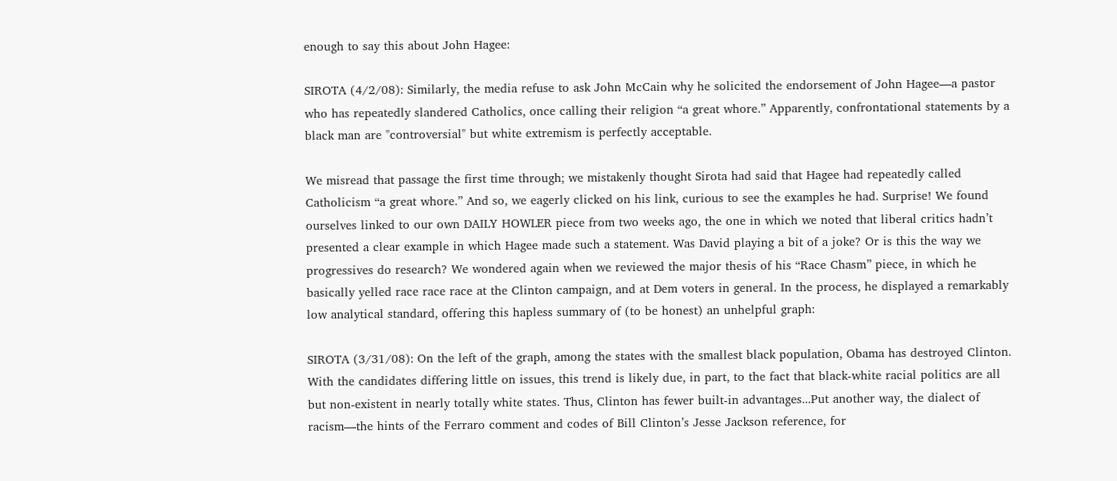enough to say this about John Hagee:

SIROTA (4/2/08): Similarly, the media refuse to ask John McCain why he solicited the endorsement of John Hagee—a pastor who has repeatedly slandered Catholics, once calling their religion “a great whore.” Apparently, confrontational statements by a black man are "controversial" but white extremism is perfectly acceptable.

We misread that passage the first time through; we mistakenly thought Sirota had said that Hagee had repeatedly called Catholicism “a great whore.” And so, we eagerly clicked on his link, curious to see the examples he had. Surprise! We found ourselves linked to our own DAILY HOWLER piece from two weeks ago, the one in which we noted that liberal critics hadn’t presented a clear example in which Hagee made such a statement. Was David playing a bit of a joke? Or is this the way we progressives do research? We wondered again when we reviewed the major thesis of his “Race Chasm” piece, in which he basically yelled race race race at the Clinton campaign, and at Dem voters in general. In the process, he displayed a remarkably low analytical standard, offering this hapless summary of (to be honest) an unhelpful graph:

SIROTA (3/31/08): On the left of the graph, among the states with the smallest black population, Obama has destroyed Clinton. With the candidates differing little on issues, this trend is likely due, in part, to the fact that black-white racial politics are all but non-existent in nearly totally white states. Thus, Clinton has fewer built-in advantages...Put another way, the dialect of racism—the hints of the Ferraro comment and codes of Bill Clinton’s Jesse Jackson reference, for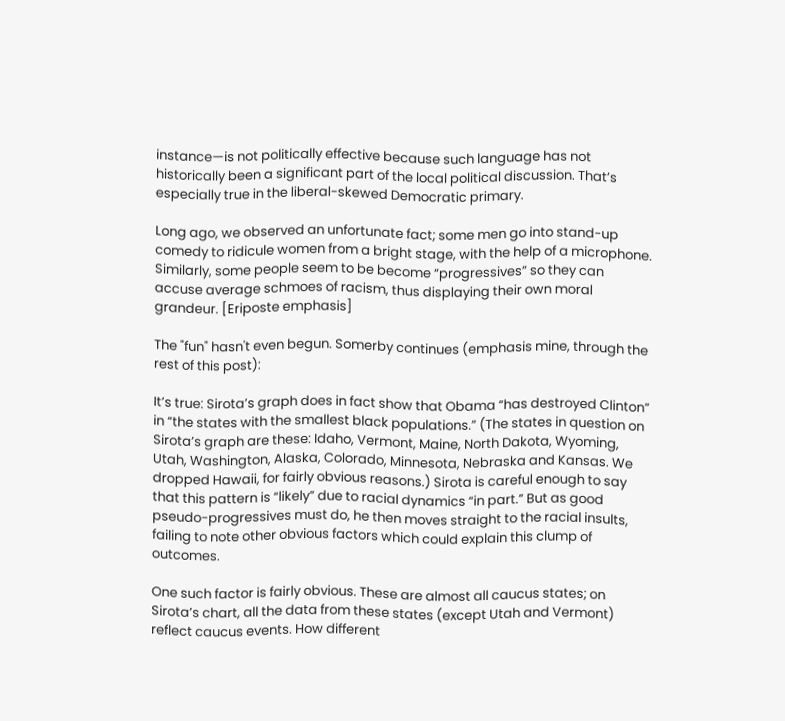instance—is not politically effective because such language has not historically been a significant part of the local political discussion. That’s especially true in the liberal-skewed Democratic primary.

Long ago, we observed an unfortunate fact; some men go into stand-up comedy to ridicule women from a bright stage, with the help of a microphone. Similarly, some people seem to be become “progressives” so they can accuse average schmoes of racism, thus displaying their own moral grandeur. [Eriposte emphasis]

The "fun" hasn't even begun. Somerby continues (emphasis mine, through the rest of this post):

It’s true: Sirota’s graph does in fact show that Obama “has destroyed Clinton” in “the states with the smallest black populations.” (The states in question on Sirota’s graph are these: Idaho, Vermont, Maine, North Dakota, Wyoming, Utah, Washington, Alaska, Colorado, Minnesota, Nebraska and Kansas. We dropped Hawaii, for fairly obvious reasons.) Sirota is careful enough to say that this pattern is “likely” due to racial dynamics “in part.” But as good pseudo-progressives must do, he then moves straight to the racial insults, failing to note other obvious factors which could explain this clump of outcomes.

One such factor is fairly obvious. These are almost all caucus states; on Sirota’s chart, all the data from these states (except Utah and Vermont) reflect caucus events. How different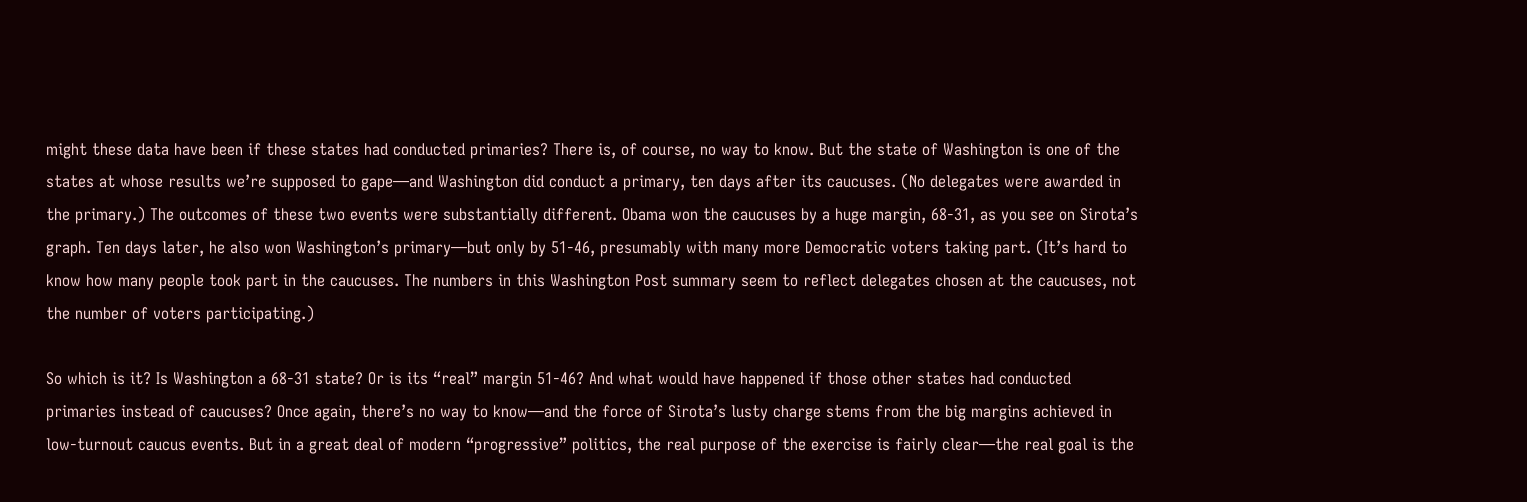might these data have been if these states had conducted primaries? There is, of course, no way to know. But the state of Washington is one of the states at whose results we’re supposed to gape—and Washington did conduct a primary, ten days after its caucuses. (No delegates were awarded in the primary.) The outcomes of these two events were substantially different. Obama won the caucuses by a huge margin, 68-31, as you see on Sirota’s graph. Ten days later, he also won Washington’s primary—but only by 51-46, presumably with many more Democratic voters taking part. (It’s hard to know how many people took part in the caucuses. The numbers in this Washington Post summary seem to reflect delegates chosen at the caucuses, not the number of voters participating.)

So which is it? Is Washington a 68-31 state? Or is its “real” margin 51-46? And what would have happened if those other states had conducted primaries instead of caucuses? Once again, there’s no way to know—and the force of Sirota’s lusty charge stems from the big margins achieved in low-turnout caucus events. But in a great deal of modern “progressive” politics, the real purpose of the exercise is fairly clear—the real goal is the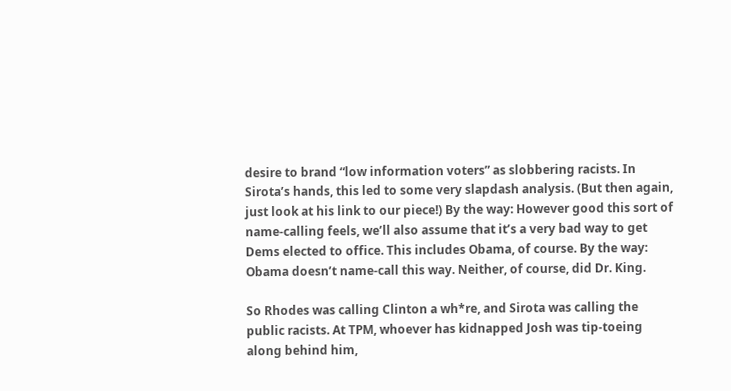desire to brand “low information voters” as slobbering racists. In Sirota’s hands, this led to some very slapdash analysis. (But then again, just look at his link to our piece!) By the way: However good this sort of name-calling feels, we’ll also assume that it’s a very bad way to get Dems elected to office. This includes Obama, of course. By the way: Obama doesn’t name-call this way. Neither, of course, did Dr. King.

So Rhodes was calling Clinton a wh*re, and Sirota was calling the public racists. At TPM, whoever has kidnapped Josh was tip-toeing along behind him,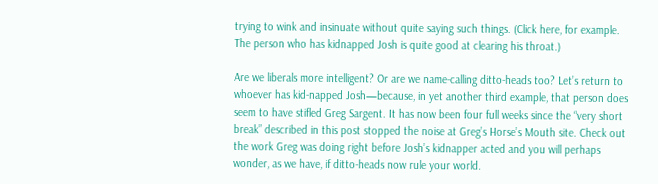trying to wink and insinuate without quite saying such things. (Click here, for example. The person who has kidnapped Josh is quite good at clearing his throat.)

Are we liberals more intelligent? Or are we name-calling ditto-heads too? Let’s return to whoever has kid-napped Josh—because, in yet another third example, that person does seem to have stifled Greg Sargent. It has now been four full weeks since the “very short break” described in this post stopped the noise at Greg’s Horse’s Mouth site. Check out the work Greg was doing right before Josh’s kidnapper acted and you will perhaps wonder, as we have, if ditto-heads now rule your world.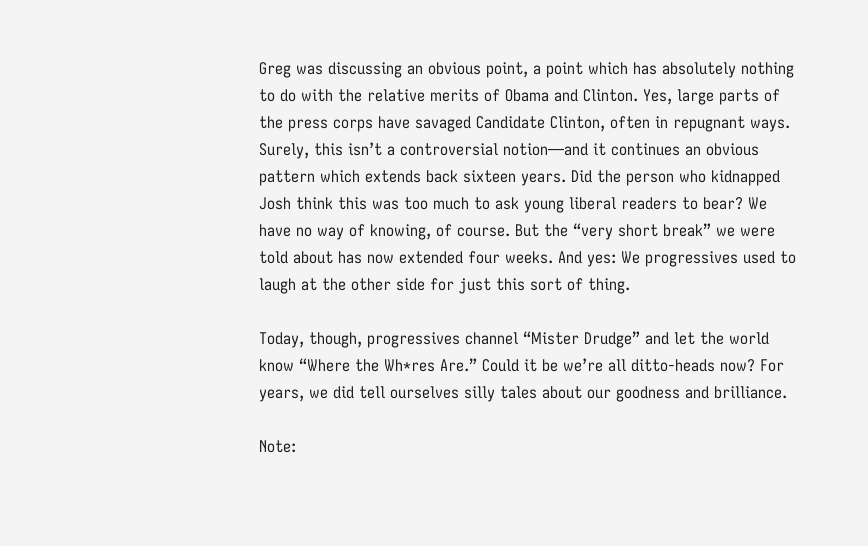Greg was discussing an obvious point, a point which has absolutely nothing to do with the relative merits of Obama and Clinton. Yes, large parts of the press corps have savaged Candidate Clinton, often in repugnant ways. Surely, this isn’t a controversial notion—and it continues an obvious pattern which extends back sixteen years. Did the person who kidnapped Josh think this was too much to ask young liberal readers to bear? We have no way of knowing, of course. But the “very short break” we were told about has now extended four weeks. And yes: We progressives used to laugh at the other side for just this sort of thing.

Today, though, progressives channel “Mister Drudge” and let the world know “Where the Wh*res Are.” Could it be we’re all ditto-heads now? For years, we did tell ourselves silly tales about our goodness and brilliance.

Note: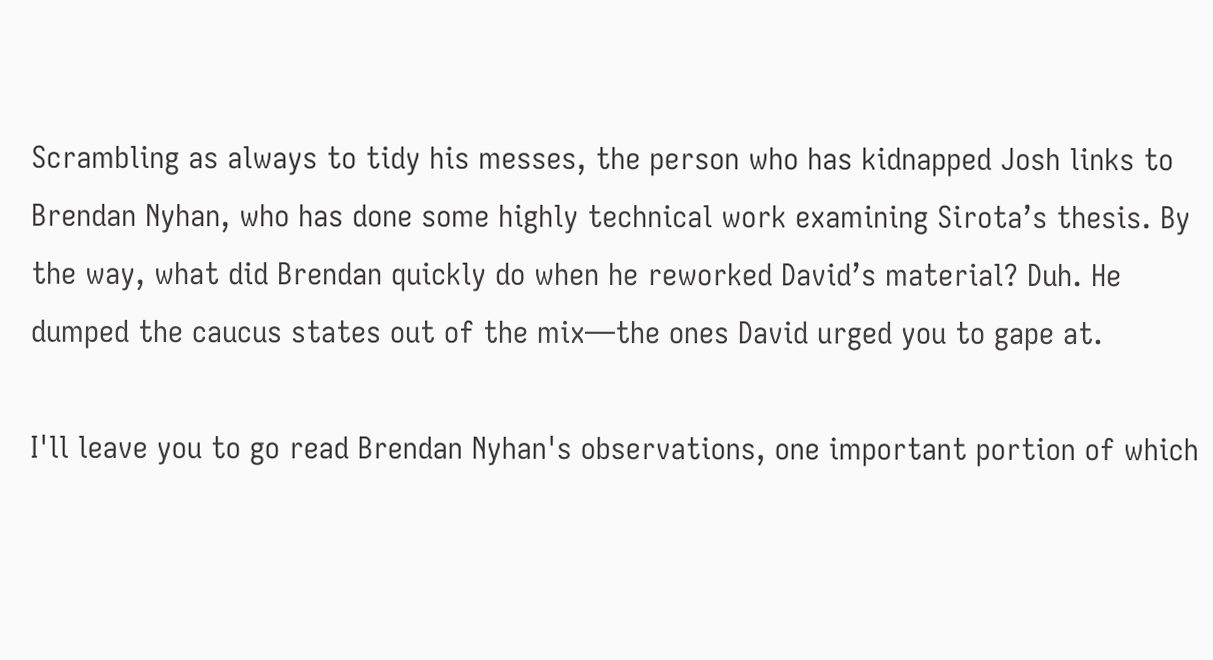Scrambling as always to tidy his messes, the person who has kidnapped Josh links to Brendan Nyhan, who has done some highly technical work examining Sirota’s thesis. By the way, what did Brendan quickly do when he reworked David’s material? Duh. He dumped the caucus states out of the mix—the ones David urged you to gape at.

I'll leave you to go read Brendan Nyhan's observations, one important portion of which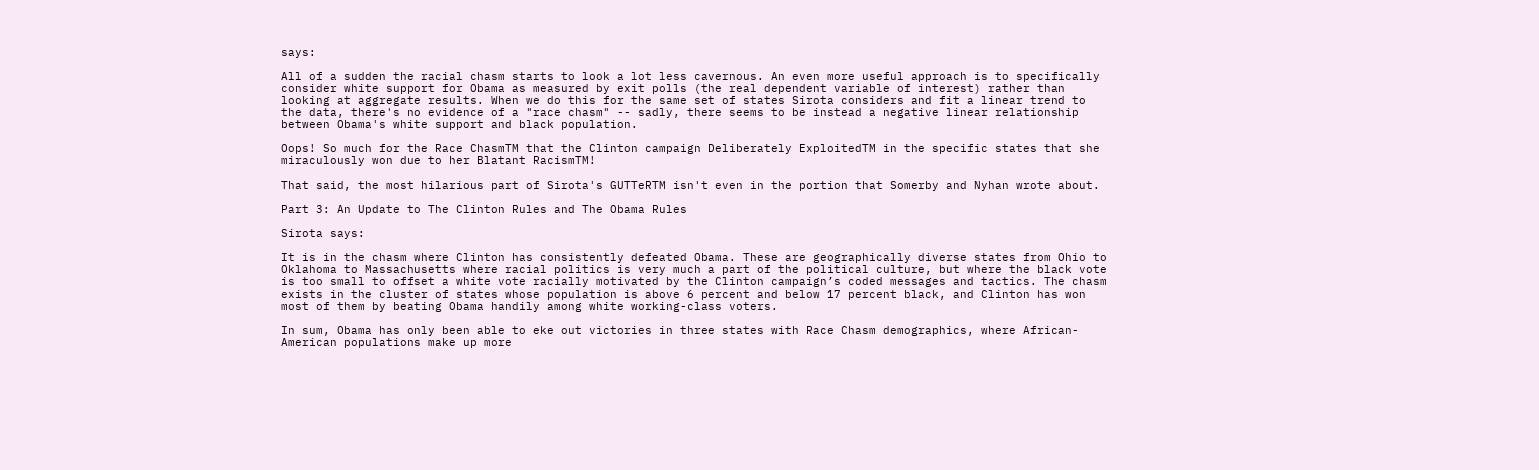says:

All of a sudden the racial chasm starts to look a lot less cavernous. An even more useful approach is to specifically consider white support for Obama as measured by exit polls (the real dependent variable of interest) rather than looking at aggregate results. When we do this for the same set of states Sirota considers and fit a linear trend to the data, there's no evidence of a "race chasm" -- sadly, there seems to be instead a negative linear relationship between Obama's white support and black population.

Oops! So much for the Race ChasmTM that the Clinton campaign Deliberately ExploitedTM in the specific states that she miraculously won due to her Blatant RacismTM!

That said, the most hilarious part of Sirota's GUTTeRTM isn't even in the portion that Somerby and Nyhan wrote about.

Part 3: An Update to The Clinton Rules and The Obama Rules

Sirota says:

It is in the chasm where Clinton has consistently defeated Obama. These are geographically diverse states from Ohio to Oklahoma to Massachusetts where racial politics is very much a part of the political culture, but where the black vote is too small to offset a white vote racially motivated by the Clinton campaign’s coded messages and tactics. The chasm exists in the cluster of states whose population is above 6 percent and below 17 percent black, and Clinton has won most of them by beating Obama handily among white working-class voters.

In sum, Obama has only been able to eke out victories in three states with Race Chasm demographics, where African-American populations make up more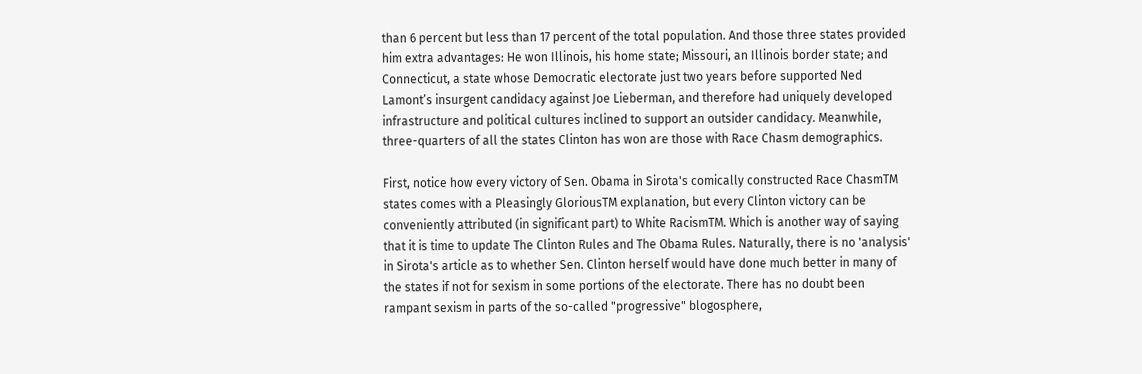than 6 percent but less than 17 percent of the total population. And those three states provided him extra advantages: He won Illinois, his home state; Missouri, an Illinois border state; and Connecticut, a state whose Democratic electorate just two years before supported Ned Lamont’s insurgent candidacy against Joe Lieberman, and therefore had uniquely developed infrastructure and political cultures inclined to support an outsider candidacy. Meanwhile, three-quarters of all the states Clinton has won are those with Race Chasm demographics.

First, notice how every victory of Sen. Obama in Sirota's comically constructed Race ChasmTM states comes with a Pleasingly GloriousTM explanation, but every Clinton victory can be conveniently attributed (in significant part) to White RacismTM. Which is another way of saying that it is time to update The Clinton Rules and The Obama Rules. Naturally, there is no 'analysis' in Sirota's article as to whether Sen. Clinton herself would have done much better in many of the states if not for sexism in some portions of the electorate. There has no doubt been rampant sexism in parts of the so-called "progressive" blogosphere,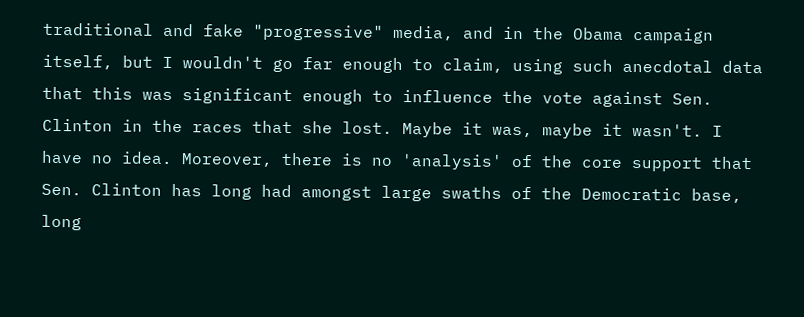traditional and fake "progressive" media, and in the Obama campaign itself, but I wouldn't go far enough to claim, using such anecdotal data that this was significant enough to influence the vote against Sen. Clinton in the races that she lost. Maybe it was, maybe it wasn't. I have no idea. Moreover, there is no 'analysis' of the core support that Sen. Clinton has long had amongst large swaths of the Democratic base, long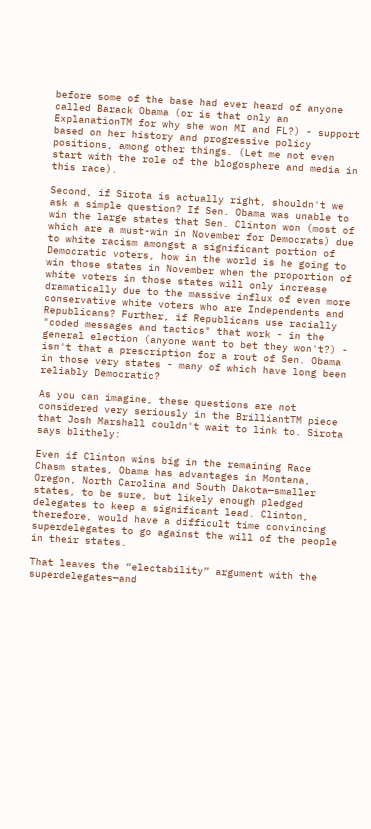before some of the base had ever heard of anyone called Barack Obama (or is that only an ExplanationTM for why she won MI and FL?) - support based on her history and progressive policy positions, among other things. (Let me not even start with the role of the blogosphere and media in this race).

Second, if Sirota is actually right, shouldn't we ask a simple question? If Sen. Obama was unable to win the large states that Sen. Clinton won (most of which are a must-win in November for Democrats) due to white racism amongst a significant portion of Democratic voters, how in the world is he going to win those states in November when the proportion of white voters in those states will only increase dramatically due to the massive influx of even more conservative white voters who are Independents and Republicans? Further, if Republicans use racially "coded messages and tactics" that work - in the general election (anyone want to bet they won't?) - isn't that a prescription for a rout of Sen. Obama in those very states - many of which have long been reliably Democratic?

As you can imagine, these questions are not considered very seriously in the BrilliantTM piece that Josh Marshall couldn't wait to link to. Sirota says blithely:

Even if Clinton wins big in the remaining Race Chasm states, Obama has advantages in Montana, Oregon, North Carolina and South Dakota—smaller states, to be sure, but likely enough pledged delegates to keep a significant lead. Clinton, therefore, would have a difficult time convincing superdelegates to go against the will of the people in their states.

That leaves the “electability” argument with the superdelegates—and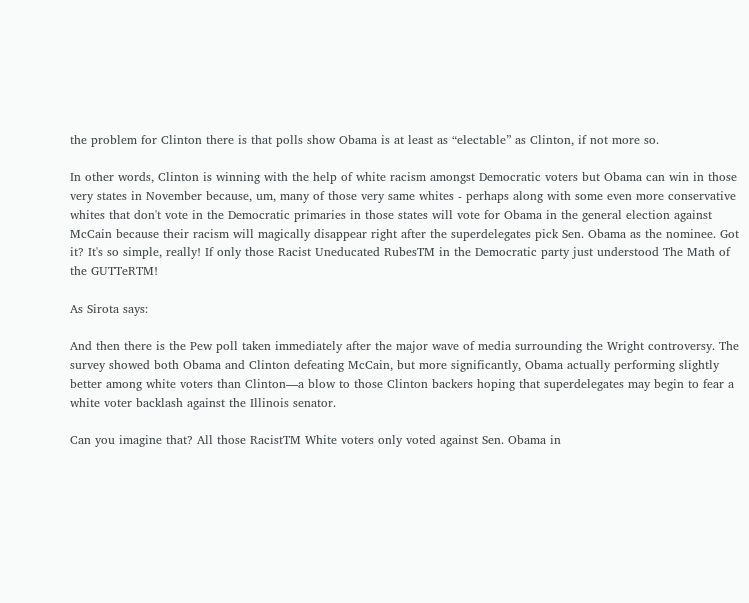the problem for Clinton there is that polls show Obama is at least as “electable” as Clinton, if not more so.

In other words, Clinton is winning with the help of white racism amongst Democratic voters but Obama can win in those very states in November because, um, many of those very same whites - perhaps along with some even more conservative whites that don't vote in the Democratic primaries in those states will vote for Obama in the general election against McCain because their racism will magically disappear right after the superdelegates pick Sen. Obama as the nominee. Got it? It's so simple, really! If only those Racist Uneducated RubesTM in the Democratic party just understood The Math of the GUTTeRTM!

As Sirota says:

And then there is the Pew poll taken immediately after the major wave of media surrounding the Wright controversy. The survey showed both Obama and Clinton defeating McCain, but more significantly, Obama actually performing slightly better among white voters than Clinton—a blow to those Clinton backers hoping that superdelegates may begin to fear a white voter backlash against the Illinois senator.

Can you imagine that? All those RacistTM White voters only voted against Sen. Obama in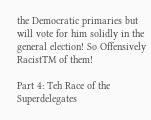the Democratic primaries but will vote for him solidly in the general election! So Offensively RacistTM of them!

Part 4: Teh Race of the Superdelegates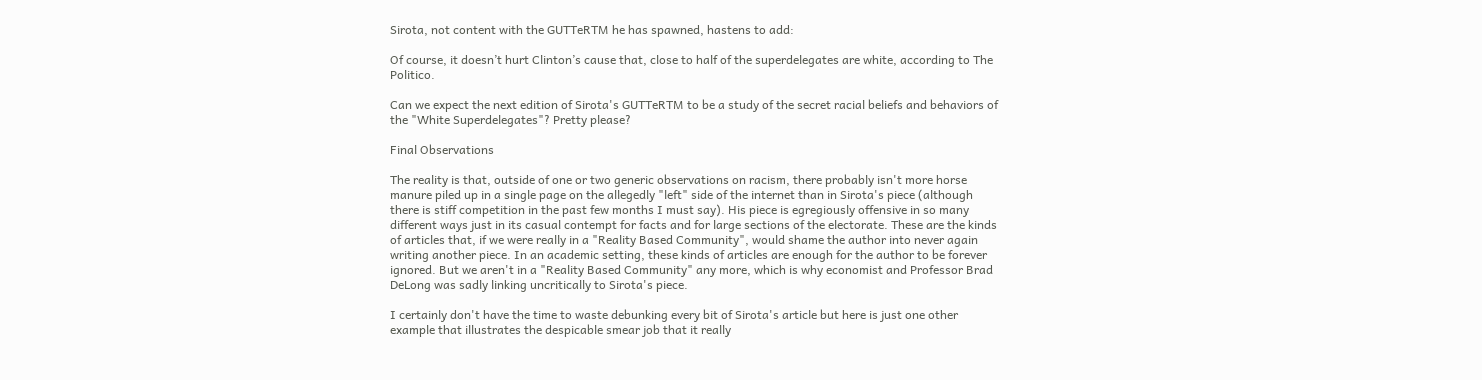Sirota, not content with the GUTTeRTM he has spawned, hastens to add:

Of course, it doesn’t hurt Clinton’s cause that, close to half of the superdelegates are white, according to The Politico.

Can we expect the next edition of Sirota's GUTTeRTM to be a study of the secret racial beliefs and behaviors of the "White Superdelegates"? Pretty please?

Final Observations

The reality is that, outside of one or two generic observations on racism, there probably isn't more horse manure piled up in a single page on the allegedly "left" side of the internet than in Sirota's piece (although there is stiff competition in the past few months I must say). His piece is egregiously offensive in so many different ways just in its casual contempt for facts and for large sections of the electorate. These are the kinds of articles that, if we were really in a "Reality Based Community", would shame the author into never again writing another piece. In an academic setting, these kinds of articles are enough for the author to be forever ignored. But we aren't in a "Reality Based Community" any more, which is why economist and Professor Brad DeLong was sadly linking uncritically to Sirota's piece.

I certainly don't have the time to waste debunking every bit of Sirota's article but here is just one other example that illustrates the despicable smear job that it really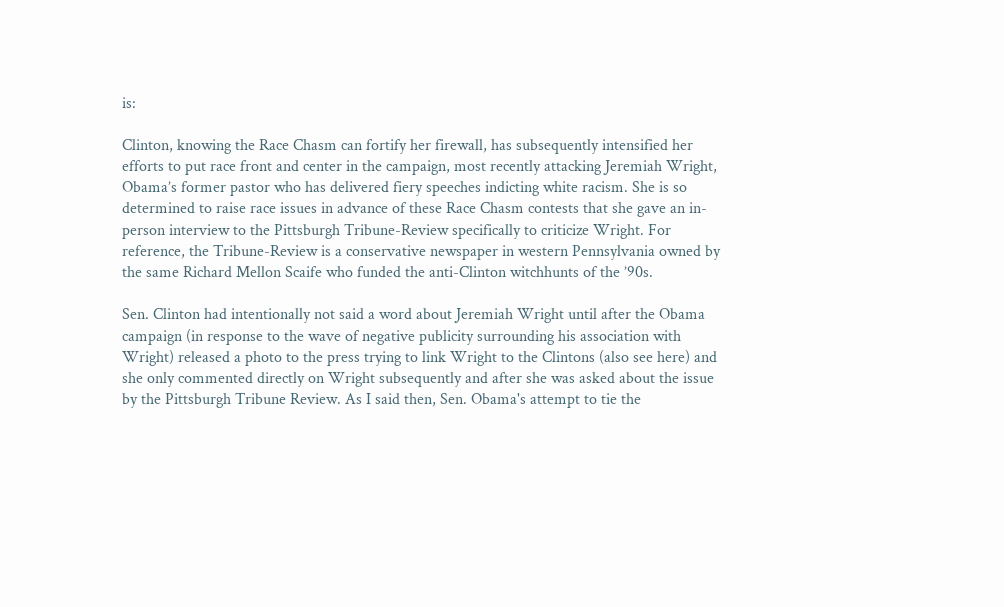is:

Clinton, knowing the Race Chasm can fortify her firewall, has subsequently intensified her efforts to put race front and center in the campaign, most recently attacking Jeremiah Wright, Obama’s former pastor who has delivered fiery speeches indicting white racism. She is so determined to raise race issues in advance of these Race Chasm contests that she gave an in-person interview to the Pittsburgh Tribune-Review specifically to criticize Wright. For reference, the Tribune-Review is a conservative newspaper in western Pennsylvania owned by the same Richard Mellon Scaife who funded the anti-Clinton witchhunts of the ’90s.

Sen. Clinton had intentionally not said a word about Jeremiah Wright until after the Obama campaign (in response to the wave of negative publicity surrounding his association with Wright) released a photo to the press trying to link Wright to the Clintons (also see here) and she only commented directly on Wright subsequently and after she was asked about the issue by the Pittsburgh Tribune Review. As I said then, Sen. Obama's attempt to tie the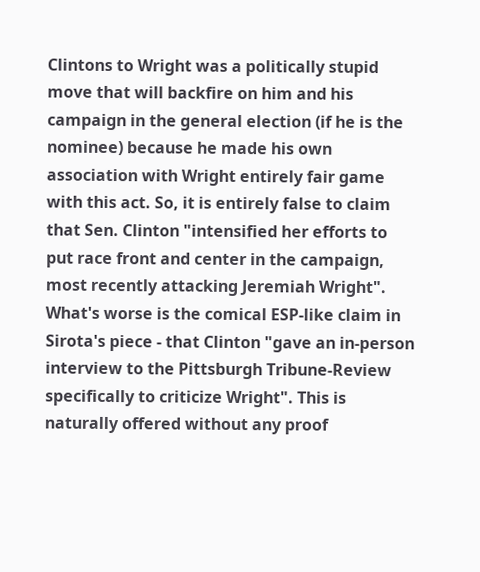Clintons to Wright was a politically stupid move that will backfire on him and his campaign in the general election (if he is the nominee) because he made his own association with Wright entirely fair game with this act. So, it is entirely false to claim that Sen. Clinton "intensified her efforts to put race front and center in the campaign, most recently attacking Jeremiah Wright". What's worse is the comical ESP-like claim in Sirota's piece - that Clinton "gave an in-person interview to the Pittsburgh Tribune-Review specifically to criticize Wright". This is naturally offered without any proof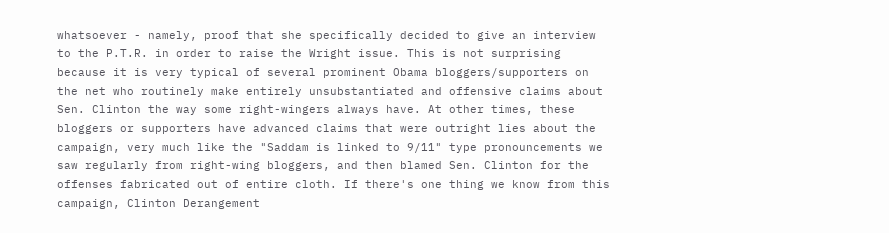whatsoever - namely, proof that she specifically decided to give an interview to the P.T.R. in order to raise the Wright issue. This is not surprising because it is very typical of several prominent Obama bloggers/supporters on the net who routinely make entirely unsubstantiated and offensive claims about Sen. Clinton the way some right-wingers always have. At other times, these bloggers or supporters have advanced claims that were outright lies about the campaign, very much like the "Saddam is linked to 9/11" type pronouncements we saw regularly from right-wing bloggers, and then blamed Sen. Clinton for the offenses fabricated out of entire cloth. If there's one thing we know from this campaign, Clinton Derangement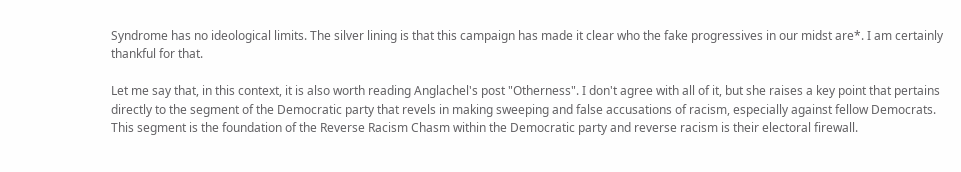Syndrome has no ideological limits. The silver lining is that this campaign has made it clear who the fake progressives in our midst are*. I am certainly thankful for that.

Let me say that, in this context, it is also worth reading Anglachel's post "Otherness". I don't agree with all of it, but she raises a key point that pertains directly to the segment of the Democratic party that revels in making sweeping and false accusations of racism, especially against fellow Democrats. This segment is the foundation of the Reverse Racism Chasm within the Democratic party and reverse racism is their electoral firewall.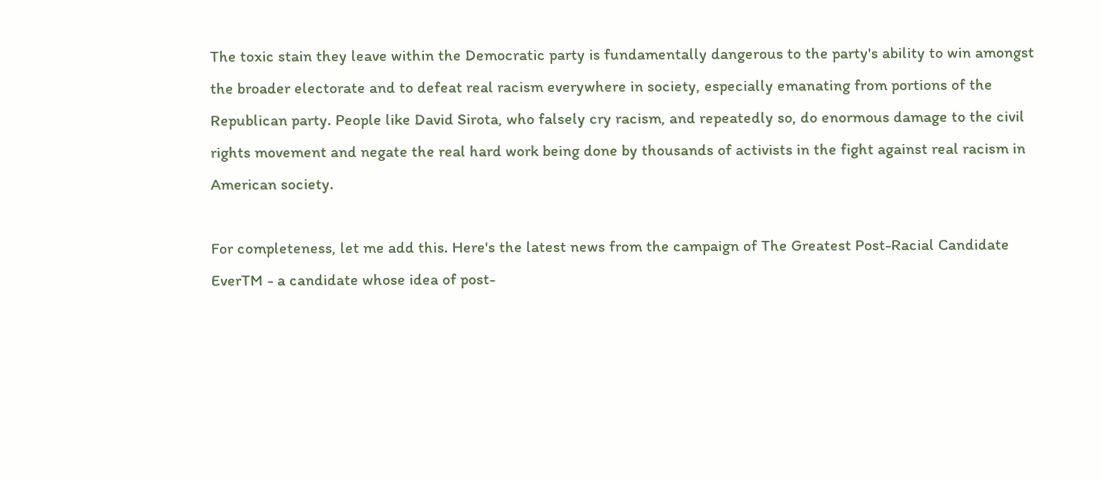The toxic stain they leave within the Democratic party is fundamentally dangerous to the party's ability to win amongst the broader electorate and to defeat real racism everywhere in society, especially emanating from portions of the Republican party. People like David Sirota, who falsely cry racism, and repeatedly so, do enormous damage to the civil rights movement and negate the real hard work being done by thousands of activists in the fight against real racism in American society.

For completeness, let me add this. Here's the latest news from the campaign of The Greatest Post-Racial Candidate EverTM - a candidate whose idea of post-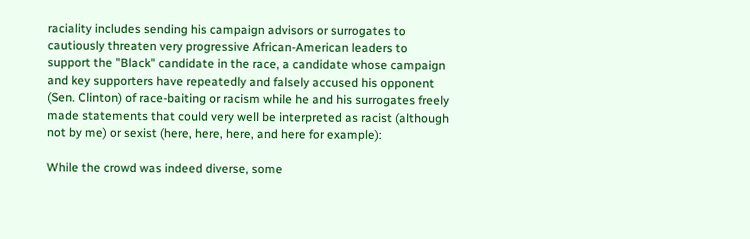raciality includes sending his campaign advisors or surrogates to cautiously threaten very progressive African-American leaders to support the "Black" candidate in the race, a candidate whose campaign and key supporters have repeatedly and falsely accused his opponent (Sen. Clinton) of race-baiting or racism while he and his surrogates freely made statements that could very well be interpreted as racist (although not by me) or sexist (here, here, here, and here for example):

While the crowd was indeed diverse, some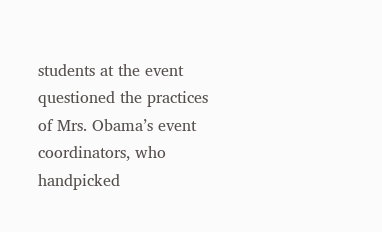students at the event questioned the practices of Mrs. Obama’s event coordinators, who handpicked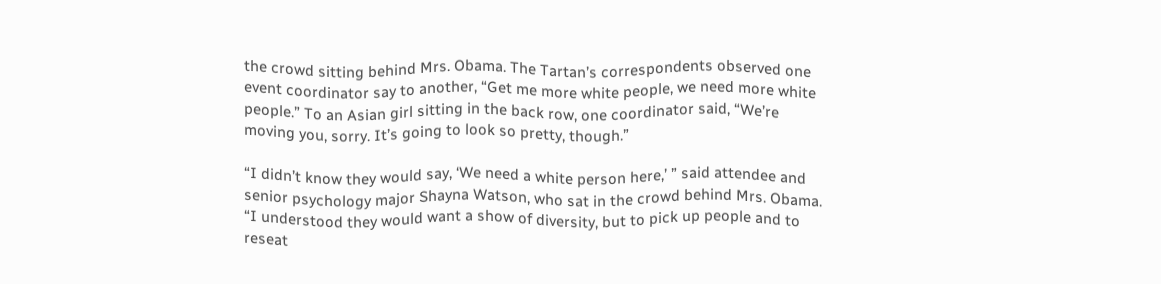the crowd sitting behind Mrs. Obama. The Tartan’s correspondents observed one event coordinator say to another, “Get me more white people, we need more white people.” To an Asian girl sitting in the back row, one coordinator said, “We’re moving you, sorry. It’s going to look so pretty, though.”

“I didn’t know they would say, ‘We need a white person here,’ ” said attendee and senior psychology major Shayna Watson, who sat in the crowd behind Mrs. Obama. “I understood they would want a show of diversity, but to pick up people and to reseat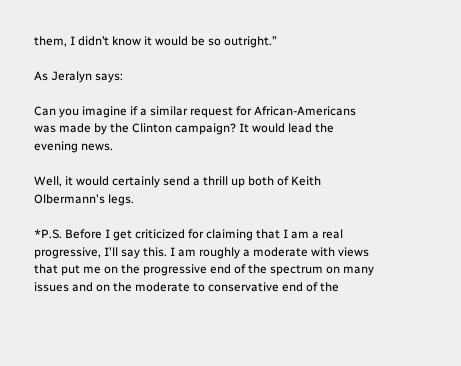them, I didn’t know it would be so outright.”

As Jeralyn says:

Can you imagine if a similar request for African-Americans was made by the Clinton campaign? It would lead the evening news.

Well, it would certainly send a thrill up both of Keith Olbermann's legs.

*P.S. Before I get criticized for claiming that I am a real progressive, I'll say this. I am roughly a moderate with views that put me on the progressive end of the spectrum on many issues and on the moderate to conservative end of the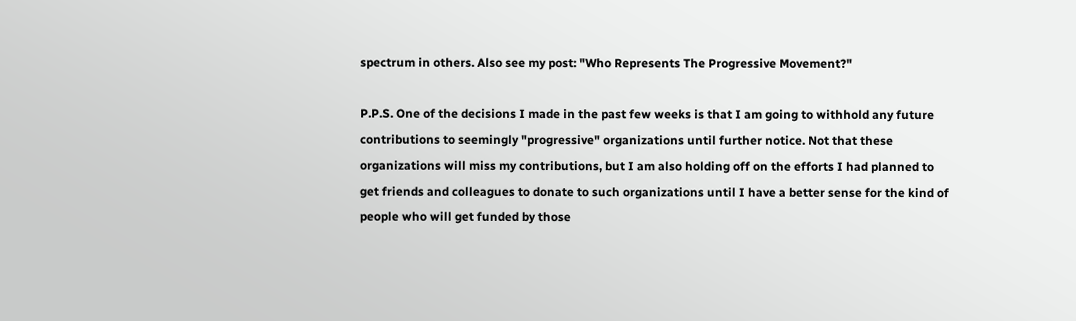spectrum in others. Also see my post: "Who Represents The Progressive Movement?"

P.P.S. One of the decisions I made in the past few weeks is that I am going to withhold any future contributions to seemingly "progressive" organizations until further notice. Not that these organizations will miss my contributions, but I am also holding off on the efforts I had planned to get friends and colleagues to donate to such organizations until I have a better sense for the kind of people who will get funded by those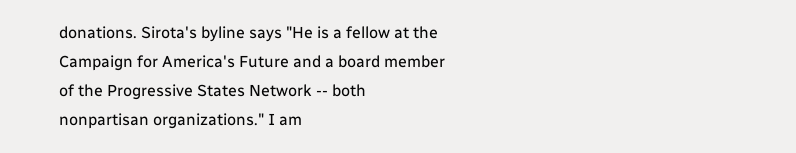donations. Sirota's byline says "He is a fellow at the Campaign for America's Future and a board member of the Progressive States Network -- both nonpartisan organizations." I am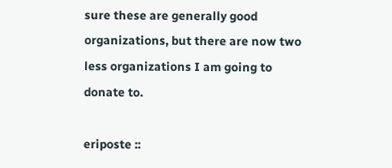sure these are generally good organizations, but there are now two less organizations I am going to donate to.

eriposte ::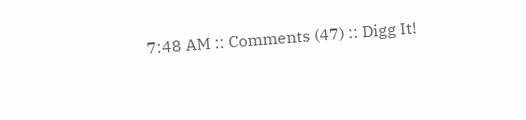7:48 AM :: Comments (47) :: Digg It!